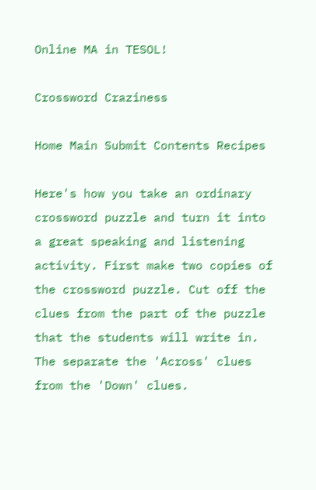Online MA in TESOL!

Crossword Craziness

Home Main Submit Contents Recipes

Here's how you take an ordinary crossword puzzle and turn it into a great speaking and listening activity. First make two copies of the crossword puzzle. Cut off the clues from the part of the puzzle that the students will write in. The separate the 'Across' clues from the 'Down' clues.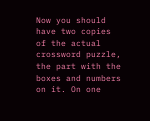Now you should have two copies of the actual crossword puzzle, the part with the boxes and numbers on it. On one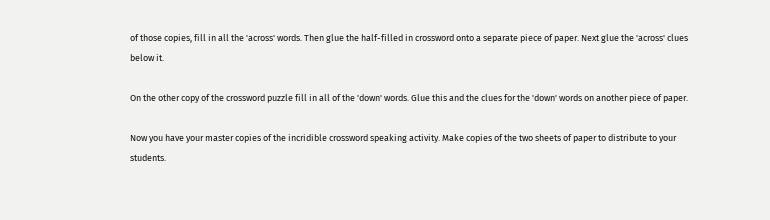of those copies, fill in all the 'across' words. Then glue the half-filled in crossword onto a separate piece of paper. Next glue the 'across' clues below it.

On the other copy of the crossword puzzle fill in all of the 'down' words. Glue this and the clues for the 'down' words on another piece of paper.

Now you have your master copies of the incridible crossword speaking activity. Make copies of the two sheets of paper to distribute to your students.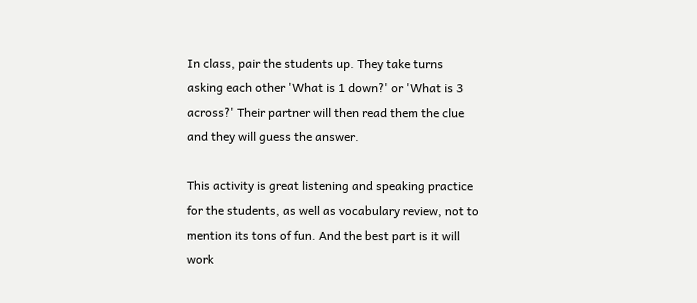In class, pair the students up. They take turns asking each other 'What is 1 down?' or 'What is 3 across?' Their partner will then read them the clue and they will guess the answer.

This activity is great listening and speaking practice for the students, as well as vocabulary review, not to mention its tons of fun. And the best part is it will work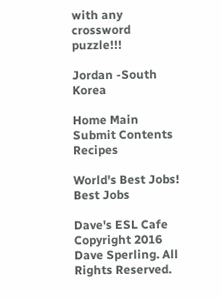with any crossword puzzle!!!

Jordan -South Korea

Home Main Submit Contents Recipes

World's Best Jobs!
Best Jobs

Dave's ESL Cafe Copyright 2016 Dave Sperling. All Rights Reserved.